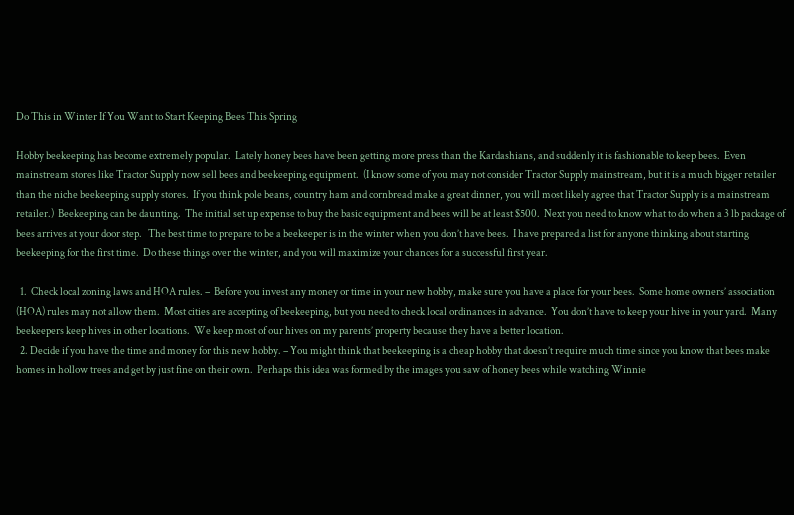Do This in Winter If You Want to Start Keeping Bees This Spring

Hobby beekeeping has become extremely popular.  Lately honey bees have been getting more press than the Kardashians, and suddenly it is fashionable to keep bees.  Even mainstream stores like Tractor Supply now sell bees and beekeeping equipment.  (I know some of you may not consider Tractor Supply mainstream, but it is a much bigger retailer than the niche beekeeping supply stores.  If you think pole beans, country ham and cornbread make a great dinner, you will most likely agree that Tractor Supply is a mainstream retailer.)  Beekeeping can be daunting.  The initial set up expense to buy the basic equipment and bees will be at least $500.  Next you need to know what to do when a 3 lb package of bees arrives at your door step.   The best time to prepare to be a beekeeper is in the winter when you don’t have bees.  I have prepared a list for anyone thinking about starting beekeeping for the first time.  Do these things over the winter, and you will maximize your chances for a successful first year.

  1.  Check local zoning laws and HOA rules. –  Before you invest any money or time in your new hobby, make sure you have a place for your bees.  Some home owners’ association (HOA) rules may not allow them.  Most cities are accepting of beekeeping, but you need to check local ordinances in advance.  You don’t have to keep your hive in your yard.  Many beekeepers keep hives in other locations.  We keep most of our hives on my parents’ property because they have a better location.
  2. Decide if you have the time and money for this new hobby. – You might think that beekeeping is a cheap hobby that doesn’t require much time since you know that bees make homes in hollow trees and get by just fine on their own.  Perhaps this idea was formed by the images you saw of honey bees while watching Winnie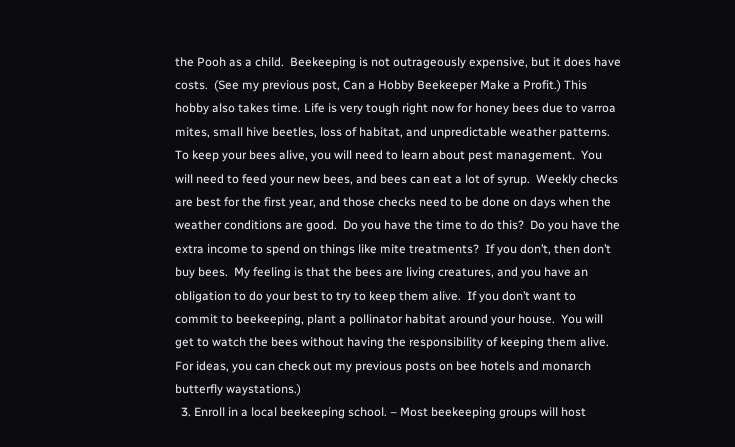the Pooh as a child.  Beekeeping is not outrageously expensive, but it does have costs.  (See my previous post, Can a Hobby Beekeeper Make a Profit.) This hobby also takes time. Life is very tough right now for honey bees due to varroa mites, small hive beetles, loss of habitat, and unpredictable weather patterns.  To keep your bees alive, you will need to learn about pest management.  You will need to feed your new bees, and bees can eat a lot of syrup.  Weekly checks are best for the first year, and those checks need to be done on days when the weather conditions are good.  Do you have the time to do this?  Do you have the extra income to spend on things like mite treatments?  If you don’t, then don’t buy bees.  My feeling is that the bees are living creatures, and you have an obligation to do your best to try to keep them alive.  If you don’t want to commit to beekeeping, plant a pollinator habitat around your house.  You will get to watch the bees without having the responsibility of keeping them alive.  For ideas, you can check out my previous posts on bee hotels and monarch butterfly waystations.)
  3. Enroll in a local beekeeping school. – Most beekeeping groups will host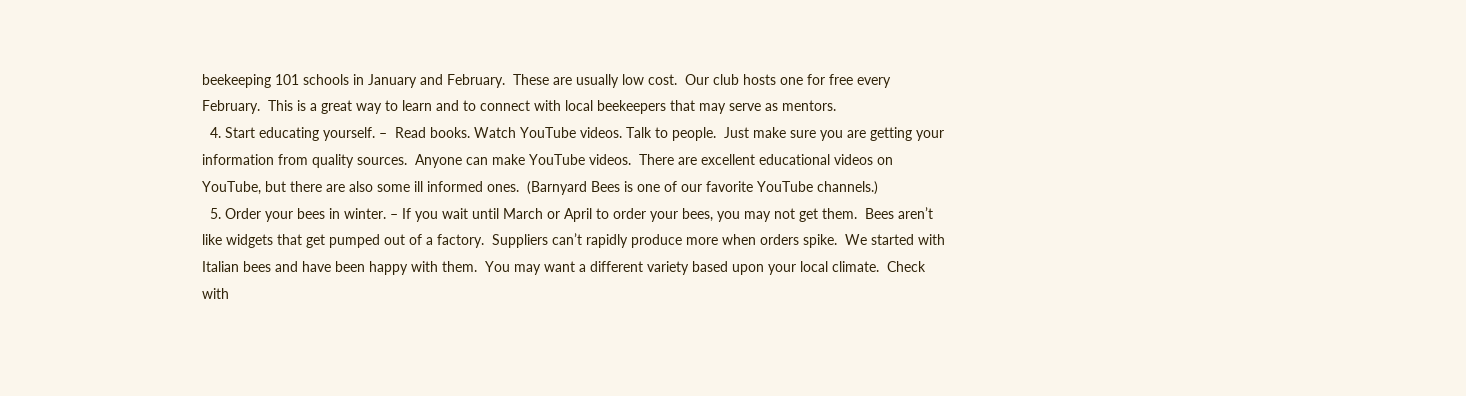beekeeping 101 schools in January and February.  These are usually low cost.  Our club hosts one for free every February.  This is a great way to learn and to connect with local beekeepers that may serve as mentors.
  4. Start educating yourself. –  Read books. Watch YouTube videos. Talk to people.  Just make sure you are getting your information from quality sources.  Anyone can make YouTube videos.  There are excellent educational videos on YouTube, but there are also some ill informed ones.  (Barnyard Bees is one of our favorite YouTube channels.)
  5. Order your bees in winter. – If you wait until March or April to order your bees, you may not get them.  Bees aren’t like widgets that get pumped out of a factory.  Suppliers can’t rapidly produce more when orders spike.  We started with Italian bees and have been happy with them.  You may want a different variety based upon your local climate.  Check with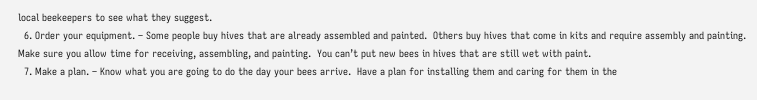local beekeepers to see what they suggest.
  6. Order your equipment. – Some people buy hives that are already assembled and painted.  Others buy hives that come in kits and require assembly and painting.  Make sure you allow time for receiving, assembling, and painting.  You can’t put new bees in hives that are still wet with paint.
  7. Make a plan. – Know what you are going to do the day your bees arrive.  Have a plan for installing them and caring for them in the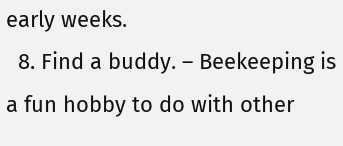early weeks.
  8. Find a buddy. – Beekeeping is a fun hobby to do with other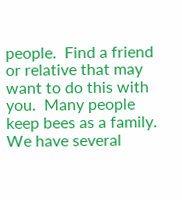people.  Find a friend or relative that may want to do this with you.  Many people keep bees as a family.  We have several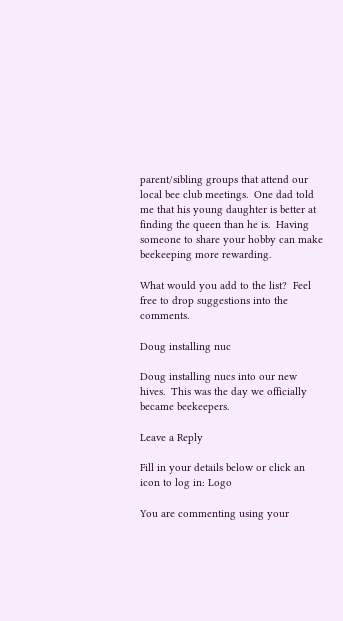parent/sibling groups that attend our local bee club meetings.  One dad told me that his young daughter is better at finding the queen than he is.  Having someone to share your hobby can make beekeeping more rewarding.

What would you add to the list?  Feel free to drop suggestions into the comments.

Doug installing nuc

Doug installing nucs into our new hives.  This was the day we officially became beekeepers.

Leave a Reply

Fill in your details below or click an icon to log in: Logo

You are commenting using your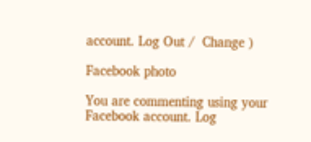account. Log Out /  Change )

Facebook photo

You are commenting using your Facebook account. Log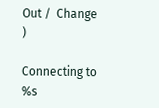Out /  Change )

Connecting to %s